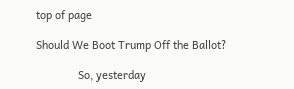top of page

Should We Boot Trump Off the Ballot?

              So, yesterday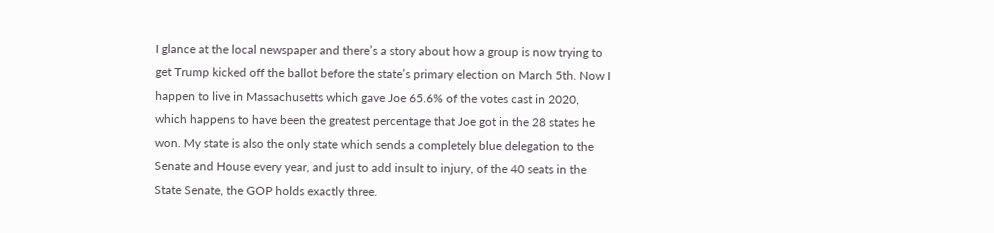I glance at the local newspaper and there’s a story about how a group is now trying to get Trump kicked off the ballot before the state’s primary election on March 5th. Now I happen to live in Massachusetts which gave Joe 65.6% of the votes cast in 2020, which happens to have been the greatest percentage that Joe got in the 28 states he won. My state is also the only state which sends a completely blue delegation to the Senate and House every year, and just to add insult to injury, of the 40 seats in the State Senate, the GOP holds exactly three.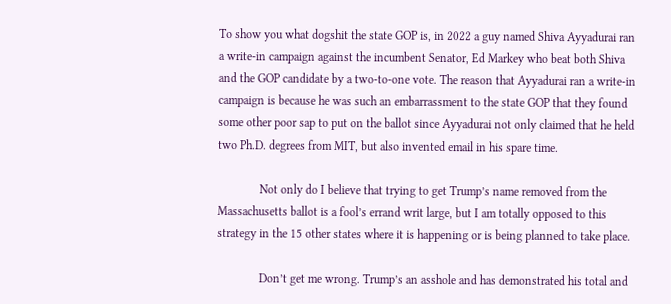To show you what dogshit the state GOP is, in 2022 a guy named Shiva Ayyadurai ran a write-in campaign against the incumbent Senator, Ed Markey who beat both Shiva and the GOP candidate by a two-to-one vote. The reason that Ayyadurai ran a write-in campaign is because he was such an embarrassment to the state GOP that they found some other poor sap to put on the ballot since Ayyadurai not only claimed that he held two Ph.D. degrees from MIT, but also invented email in his spare time.

              Not only do I believe that trying to get Trump’s name removed from the Massachusetts ballot is a fool’s errand writ large, but I am totally opposed to this strategy in the 15 other states where it is happening or is being planned to take place.

              Don’t get me wrong. Trump’s an asshole and has demonstrated his total and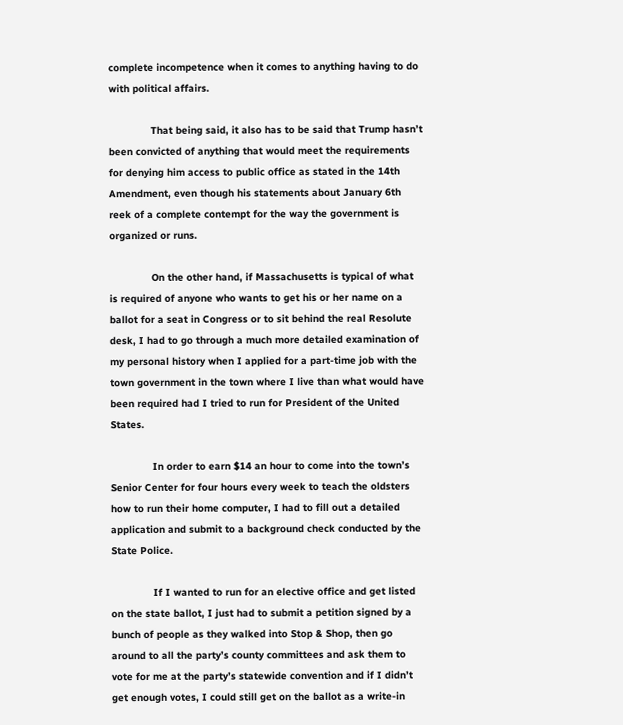complete incompetence when it comes to anything having to do with political affairs.

              That being said, it also has to be said that Trump hasn’t been convicted of anything that would meet the requirements for denying him access to public office as stated in the 14th Amendment, even though his statements about January 6th reek of a complete contempt for the way the government is organized or runs.

              On the other hand, if Massachusetts is typical of what is required of anyone who wants to get his or her name on a ballot for a seat in Congress or to sit behind the real Resolute desk, I had to go through a much more detailed examination of my personal history when I applied for a part-time job with the town government in the town where I live than what would have been required had I tried to run for President of the United States.

              In order to earn $14 an hour to come into the town’s Senior Center for four hours every week to teach the oldsters how to run their home computer, I had to fill out a detailed application and submit to a background check conducted by the State Police.

              If I wanted to run for an elective office and get listed on the state ballot, I just had to submit a petition signed by a bunch of people as they walked into Stop & Shop, then go around to all the party’s county committees and ask them to vote for me at the party’s statewide convention and if I didn’t get enough votes, I could still get on the ballot as a write-in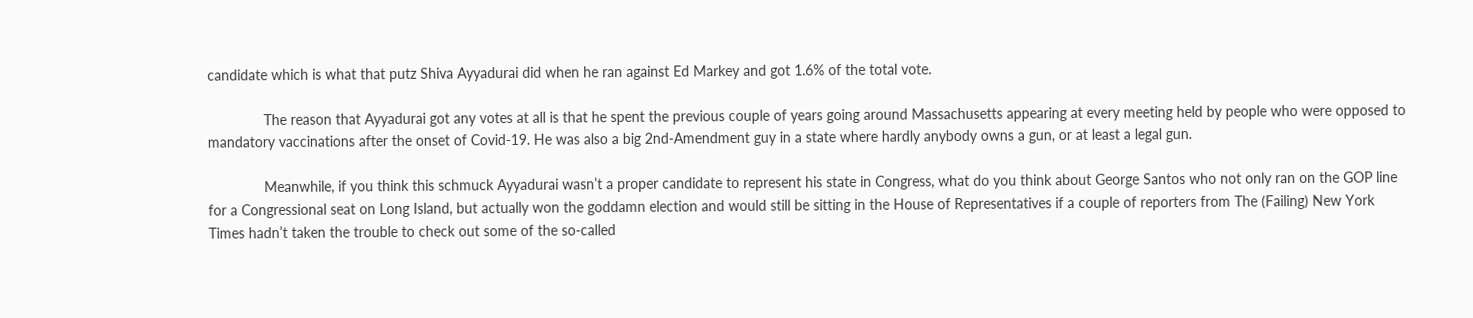candidate which is what that putz Shiva Ayyadurai did when he ran against Ed Markey and got 1.6% of the total vote.

              The reason that Ayyadurai got any votes at all is that he spent the previous couple of years going around Massachusetts appearing at every meeting held by people who were opposed to mandatory vaccinations after the onset of Covid-19. He was also a big 2nd-Amendment guy in a state where hardly anybody owns a gun, or at least a legal gun.

              Meanwhile, if you think this schmuck Ayyadurai wasn’t a proper candidate to represent his state in Congress, what do you think about George Santos who not only ran on the GOP line for a Congressional seat on Long Island, but actually won the goddamn election and would still be sitting in the House of Representatives if a couple of reporters from The (Failing) New York Times hadn’t taken the trouble to check out some of the so-called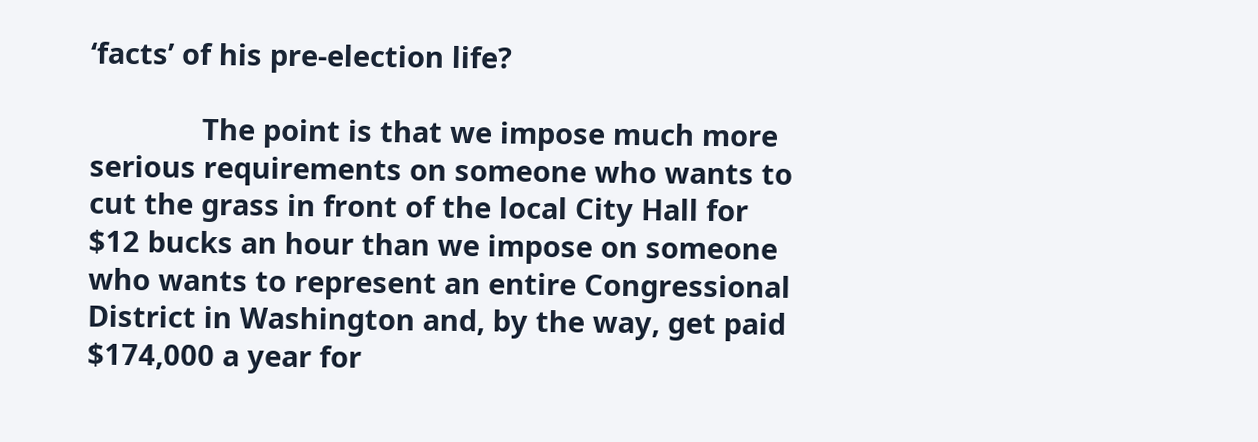‘facts’ of his pre-election life?

              The point is that we impose much more serious requirements on someone who wants to cut the grass in front of the local City Hall for $12 bucks an hour than we impose on someone who wants to represent an entire Congressional District in Washington and, by the way, get paid $174,000 a year for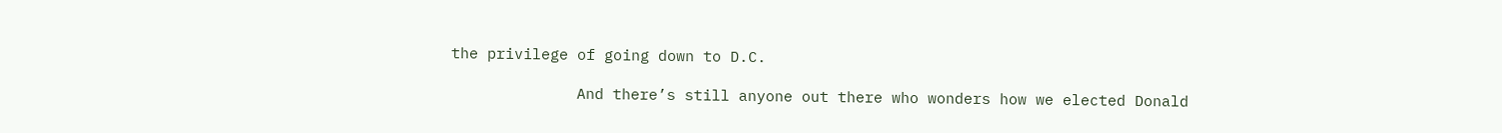the privilege of going down to D.C.

              And there’s still anyone out there who wonders how we elected Donald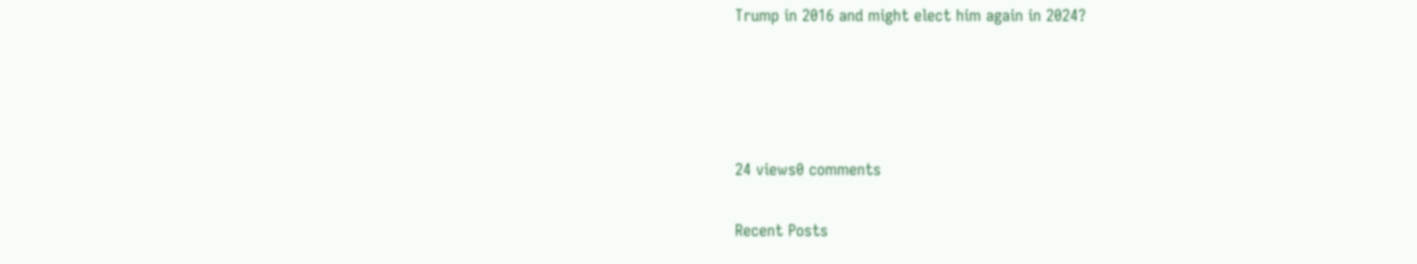Trump in 2016 and might elect him again in 2024?




24 views0 comments

Recent Posts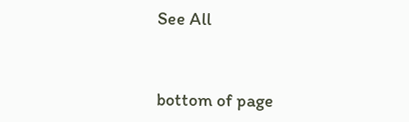See All


bottom of page